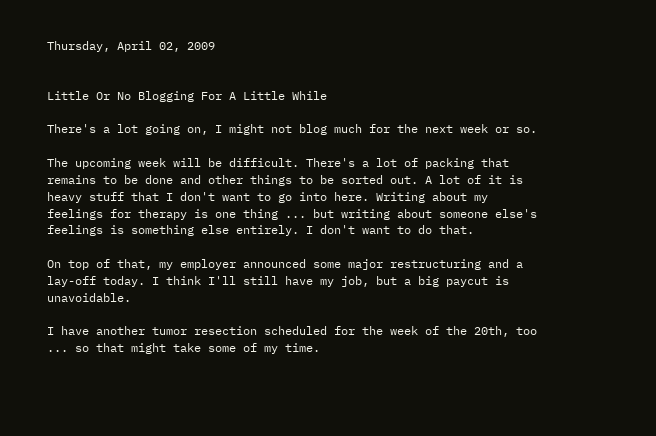Thursday, April 02, 2009


Little Or No Blogging For A Little While

There's a lot going on, I might not blog much for the next week or so.

The upcoming week will be difficult. There's a lot of packing that remains to be done and other things to be sorted out. A lot of it is heavy stuff that I don't want to go into here. Writing about my feelings for therapy is one thing ... but writing about someone else's feelings is something else entirely. I don't want to do that.

On top of that, my employer announced some major restructuring and a lay-off today. I think I'll still have my job, but a big paycut is unavoidable.

I have another tumor resection scheduled for the week of the 20th, too ... so that might take some of my time.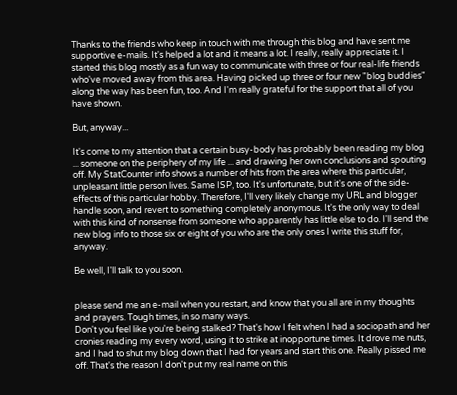Thanks to the friends who keep in touch with me through this blog and have sent me supportive e-mails. It's helped a lot and it means a lot. I really, really appreciate it. I started this blog mostly as a fun way to communicate with three or four real-life friends who've moved away from this area. Having picked up three or four new "blog buddies" along the way has been fun, too. And I'm really grateful for the support that all of you have shown.

But, anyway...

It's come to my attention that a certain busy-body has probably been reading my blog ... someone on the periphery of my life ... and drawing her own conclusions and spouting off. My StatCounter info shows a number of hits from the area where this particular, unpleasant little person lives. Same ISP, too. It's unfortunate, but it's one of the side-effects of this particular hobby. Therefore, I'll very likely change my URL and blogger handle soon, and revert to something completely anonymous. It's the only way to deal with this kind of nonsense from someone who apparently has little else to do. I'll send the new blog info to those six or eight of you who are the only ones I write this stuff for, anyway.

Be well, I'll talk to you soon.


please send me an e-mail when you restart, and know that you all are in my thoughts and prayers. Tough times, in so many ways.
Don't you feel like you're being stalked? That's how I felt when I had a sociopath and her cronies reading my every word, using it to strike at inopportune times. It drove me nuts, and I had to shut my blog down that I had for years and start this one. Really pissed me off. That's the reason I don't put my real name on this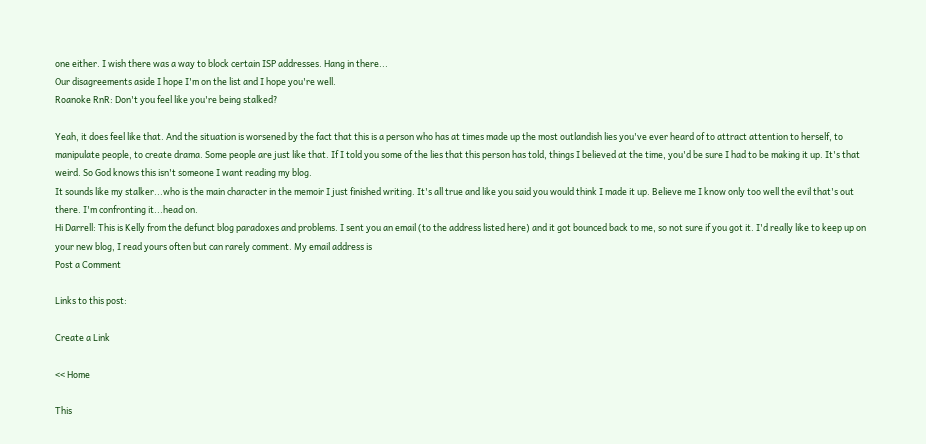one either. I wish there was a way to block certain ISP addresses. Hang in there...
Our disagreements aside I hope I'm on the list and I hope you're well.
Roanoke RnR: Don't you feel like you're being stalked?

Yeah, it does feel like that. And the situation is worsened by the fact that this is a person who has at times made up the most outlandish lies you've ever heard of to attract attention to herself, to manipulate people, to create drama. Some people are just like that. If I told you some of the lies that this person has told, things I believed at the time, you'd be sure I had to be making it up. It's that weird. So God knows this isn't someone I want reading my blog.
It sounds like my stalker...who is the main character in the memoir I just finished writing. It's all true and like you said you would think I made it up. Believe me I know only too well the evil that's out there. I'm confronting it...head on.
Hi Darrell: This is Kelly from the defunct blog paradoxes and problems. I sent you an email (to the address listed here) and it got bounced back to me, so not sure if you got it. I'd really like to keep up on your new blog, I read yours often but can rarely comment. My email address is
Post a Comment

Links to this post:

Create a Link

<< Home

This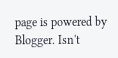page is powered by Blogger. Isn't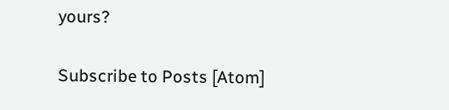yours?

Subscribe to Posts [Atom]